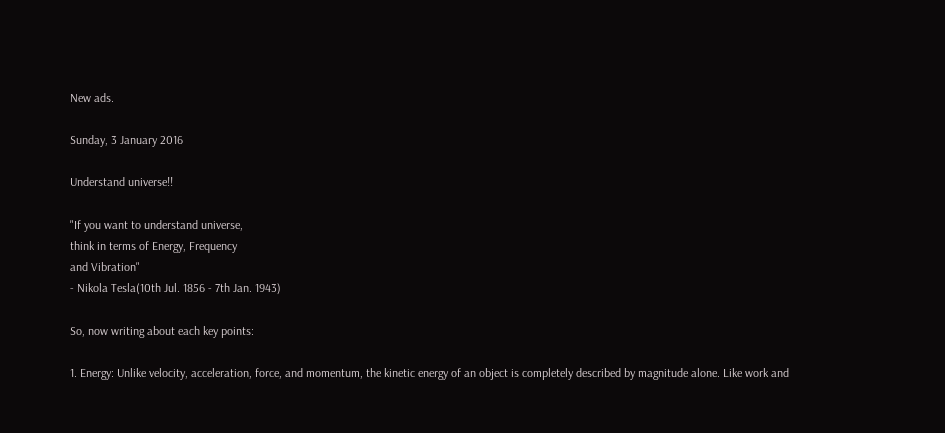New ads.

Sunday, 3 January 2016

Understand universe!!

"If you want to understand universe,
think in terms of Energy, Frequency
and Vibration"
- Nikola Tesla(10th Jul. 1856 - 7th Jan. 1943)

So, now writing about each key points:

1. Energy: Unlike velocity, acceleration, force, and momentum, the kinetic energy of an object is completely described by magnitude alone. Like work and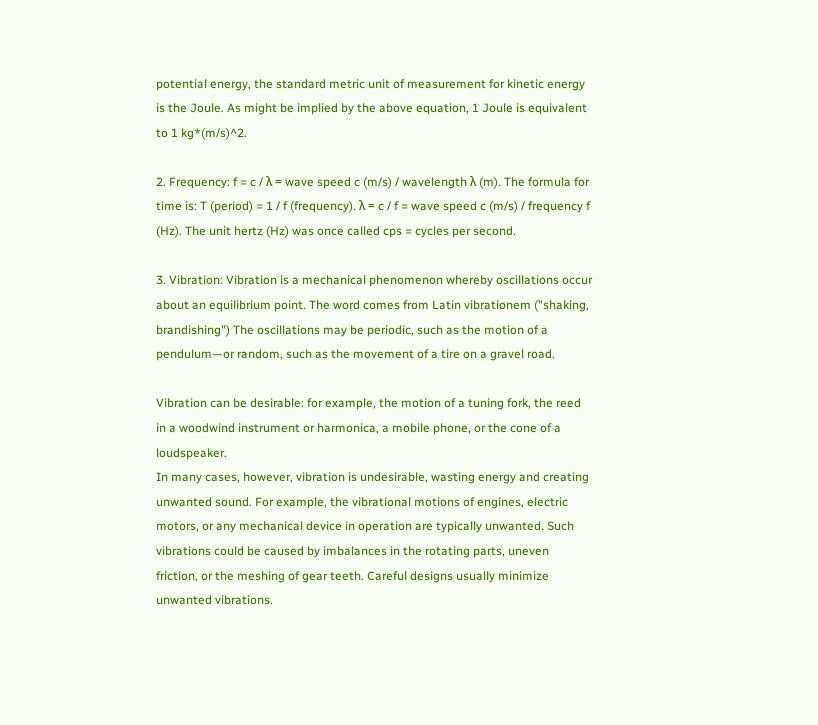potential energy, the standard metric unit of measurement for kinetic energy is the Joule. As might be implied by the above equation, 1 Joule is equivalent to 1 kg*(m/s)^2.

2. Frequency: f = c / λ = wave speed c (m/s) / wavelength λ (m). The formula for time is: T (period) = 1 / f (frequency). λ = c / f = wave speed c (m/s) / frequency f (Hz). The unit hertz (Hz) was once called cps = cycles per second.

3. Vibration: Vibration is a mechanical phenomenon whereby oscillations occur about an equilibrium point. The word comes from Latin vibrationem ("shaking, brandishing") The oscillations may be periodic, such as the motion of a pendulum—or random, such as the movement of a tire on a gravel road.

Vibration can be desirable: for example, the motion of a tuning fork, the reed in a woodwind instrument or harmonica, a mobile phone, or the cone of a loudspeaker.
In many cases, however, vibration is undesirable, wasting energy and creating unwanted sound. For example, the vibrational motions of engines, electric motors, or any mechanical device in operation are typically unwanted. Such vibrations could be caused by imbalances in the rotating parts, uneven friction, or the meshing of gear teeth. Careful designs usually minimize unwanted vibrations.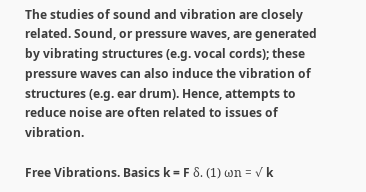The studies of sound and vibration are closely related. Sound, or pressure waves, are generated by vibrating structures (e.g. vocal cords); these pressure waves can also induce the vibration of structures (e.g. ear drum). Hence, attempts to reduce noise are often related to issues of vibration.

Free Vibrations. Basics k = F δ. (1) ωn = √ k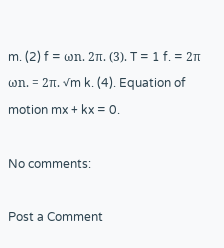m. (2) f = ωn. 2π. (3). T = 1 f. = 2π ωn. = 2π. √m k. (4). Equation of motion mx + kx = 0.

No comments:

Post a Comment